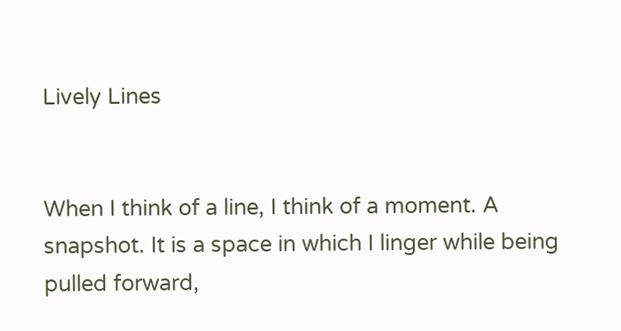Lively Lines


When I think of a line, I think of a moment. A snapshot. It is a space in which I linger while being pulled forward,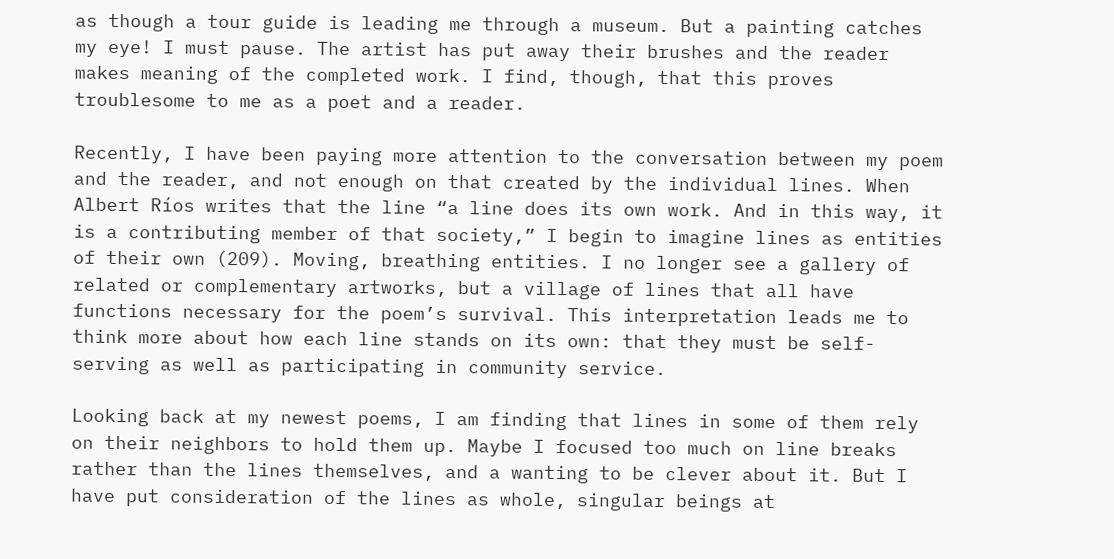as though a tour guide is leading me through a museum. But a painting catches my eye! I must pause. The artist has put away their brushes and the reader makes meaning of the completed work. I find, though, that this proves troublesome to me as a poet and a reader.

Recently, I have been paying more attention to the conversation between my poem and the reader, and not enough on that created by the individual lines. When Albert Ríos writes that the line “a line does its own work. And in this way, it is a contributing member of that society,” I begin to imagine lines as entities of their own (209). Moving, breathing entities. I no longer see a gallery of related or complementary artworks, but a village of lines that all have functions necessary for the poem’s survival. This interpretation leads me to think more about how each line stands on its own: that they must be self-serving as well as participating in community service.

Looking back at my newest poems, I am finding that lines in some of them rely on their neighbors to hold them up. Maybe I focused too much on line breaks rather than the lines themselves, and a wanting to be clever about it. But I have put consideration of the lines as whole, singular beings at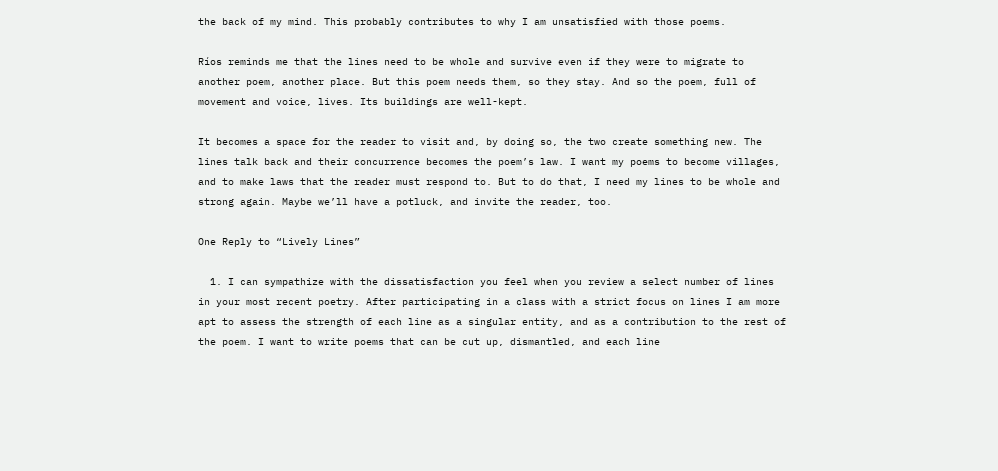the back of my mind. This probably contributes to why I am unsatisfied with those poems.

Ríos reminds me that the lines need to be whole and survive even if they were to migrate to another poem, another place. But this poem needs them, so they stay. And so the poem, full of movement and voice, lives. Its buildings are well-kept.

It becomes a space for the reader to visit and, by doing so, the two create something new. The lines talk back and their concurrence becomes the poem’s law. I want my poems to become villages, and to make laws that the reader must respond to. But to do that, I need my lines to be whole and strong again. Maybe we’ll have a potluck, and invite the reader, too.

One Reply to “Lively Lines”

  1. I can sympathize with the dissatisfaction you feel when you review a select number of lines in your most recent poetry. After participating in a class with a strict focus on lines I am more apt to assess the strength of each line as a singular entity, and as a contribution to the rest of the poem. I want to write poems that can be cut up, dismantled, and each line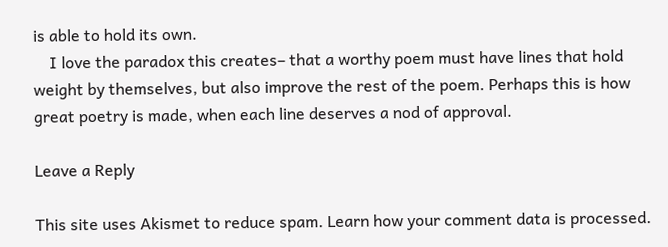is able to hold its own.
    I love the paradox this creates– that a worthy poem must have lines that hold weight by themselves, but also improve the rest of the poem. Perhaps this is how great poetry is made, when each line deserves a nod of approval.

Leave a Reply

This site uses Akismet to reduce spam. Learn how your comment data is processed.